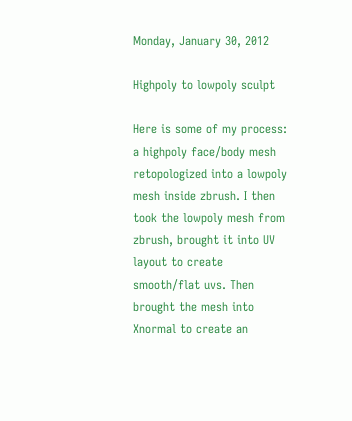Monday, January 30, 2012

Highpoly to lowpoly sculpt

Here is some of my process: a highpoly face/body mesh retopologized into a lowpoly mesh inside zbrush. I then took the lowpoly mesh from zbrush, brought it into UV layout to create smooth/flat uvs. Then brought the mesh into Xnormal to create an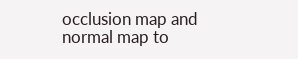occlusion map and normal map to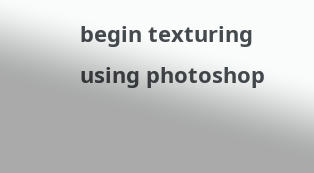begin texturing using photoshop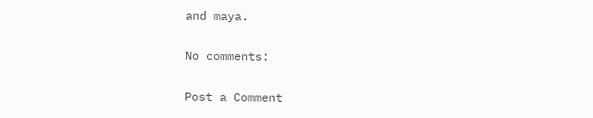and maya.

No comments:

Post a Comment